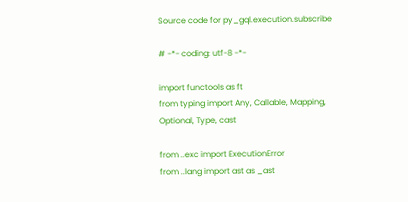Source code for py_gql.execution.subscribe

# -*- coding: utf-8 -*-

import functools as ft
from typing import Any, Callable, Mapping, Optional, Type, cast

from ..exc import ExecutionError
from ..lang import ast as _ast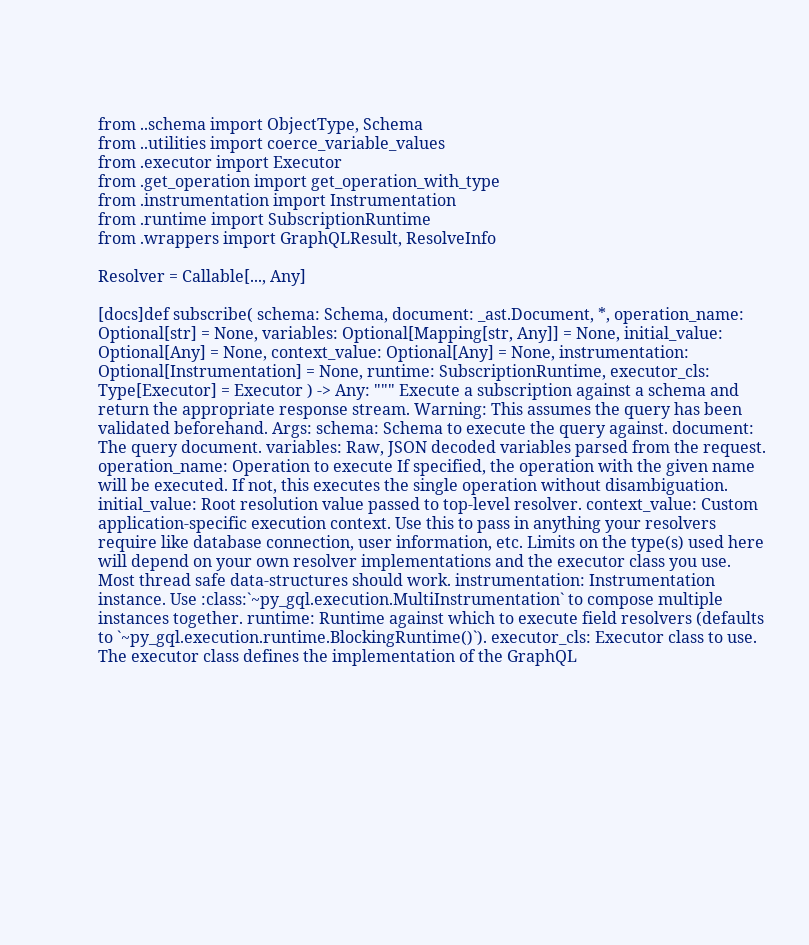from ..schema import ObjectType, Schema
from ..utilities import coerce_variable_values
from .executor import Executor
from .get_operation import get_operation_with_type
from .instrumentation import Instrumentation
from .runtime import SubscriptionRuntime
from .wrappers import GraphQLResult, ResolveInfo

Resolver = Callable[..., Any]

[docs]def subscribe( schema: Schema, document: _ast.Document, *, operation_name: Optional[str] = None, variables: Optional[Mapping[str, Any]] = None, initial_value: Optional[Any] = None, context_value: Optional[Any] = None, instrumentation: Optional[Instrumentation] = None, runtime: SubscriptionRuntime, executor_cls: Type[Executor] = Executor ) -> Any: """ Execute a subscription against a schema and return the appropriate response stream. Warning: This assumes the query has been validated beforehand. Args: schema: Schema to execute the query against. document: The query document. variables: Raw, JSON decoded variables parsed from the request. operation_name: Operation to execute If specified, the operation with the given name will be executed. If not, this executes the single operation without disambiguation. initial_value: Root resolution value passed to top-level resolver. context_value: Custom application-specific execution context. Use this to pass in anything your resolvers require like database connection, user information, etc. Limits on the type(s) used here will depend on your own resolver implementations and the executor class you use. Most thread safe data-structures should work. instrumentation: Instrumentation instance. Use :class:`~py_gql.execution.MultiInstrumentation` to compose multiple instances together. runtime: Runtime against which to execute field resolvers (defaults to `~py_gql.execution.runtime.BlockingRuntime()`). executor_cls: Executor class to use. The executor class defines the implementation of the GraphQL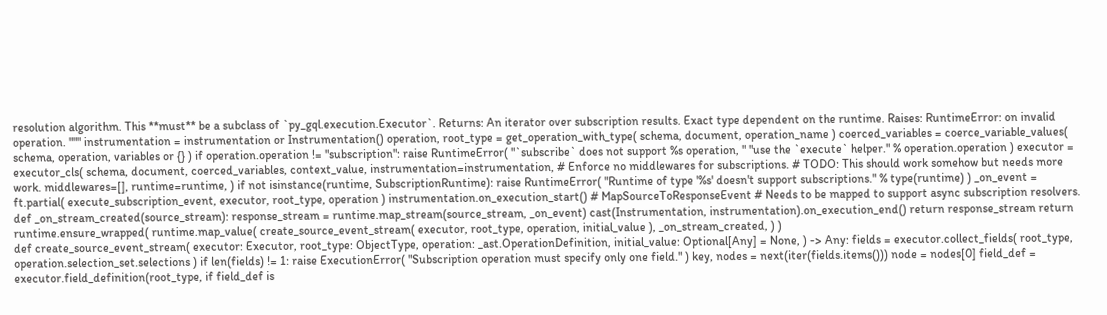resolution algorithm. This **must** be a subclass of `py_gql.execution.Executor`. Returns: An iterator over subscription results. Exact type dependent on the runtime. Raises: RuntimeError: on invalid operation. """ instrumentation = instrumentation or Instrumentation() operation, root_type = get_operation_with_type( schema, document, operation_name ) coerced_variables = coerce_variable_values( schema, operation, variables or {} ) if operation.operation != "subscription": raise RuntimeError( "`subscribe` does not support %s operation, " "use the `execute` helper." % operation.operation ) executor = executor_cls( schema, document, coerced_variables, context_value, instrumentation=instrumentation, # Enforce no middlewares for subscriptions. # TODO: This should work somehow but needs more work. middlewares=[], runtime=runtime, ) if not isinstance(runtime, SubscriptionRuntime): raise RuntimeError( "Runtime of type '%s' doesn't support subscriptions." % type(runtime) ) _on_event = ft.partial( execute_subscription_event, executor, root_type, operation ) instrumentation.on_execution_start() # MapSourceToResponseEvent # Needs to be mapped to support async subscription resolvers. def _on_stream_created(source_stream): response_stream = runtime.map_stream(source_stream, _on_event) cast(Instrumentation, instrumentation).on_execution_end() return response_stream return runtime.ensure_wrapped( runtime.map_value( create_source_event_stream( executor, root_type, operation, initial_value ), _on_stream_created, ) )
def create_source_event_stream( executor: Executor, root_type: ObjectType, operation: _ast.OperationDefinition, initial_value: Optional[Any] = None, ) -> Any: fields = executor.collect_fields( root_type, operation.selection_set.selections ) if len(fields) != 1: raise ExecutionError( "Subscription operation must specify only one field." ) key, nodes = next(iter(fields.items())) node = nodes[0] field_def = executor.field_definition(root_type, if field_def is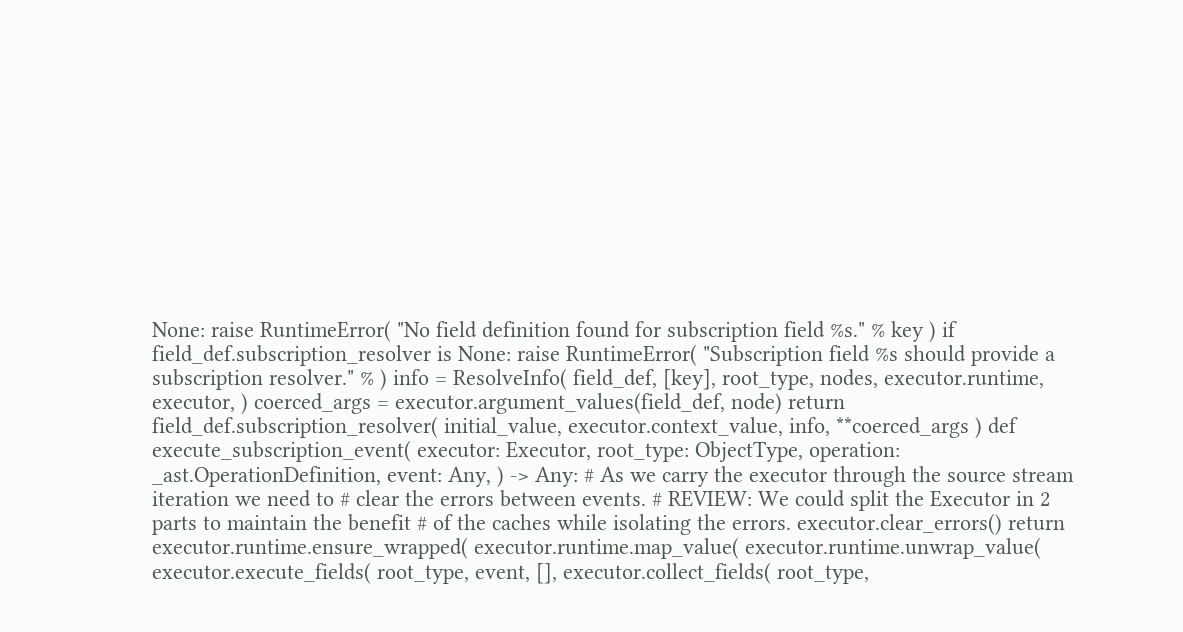None: raise RuntimeError( "No field definition found for subscription field %s." % key ) if field_def.subscription_resolver is None: raise RuntimeError( "Subscription field %s should provide a subscription resolver." % ) info = ResolveInfo( field_def, [key], root_type, nodes, executor.runtime, executor, ) coerced_args = executor.argument_values(field_def, node) return field_def.subscription_resolver( initial_value, executor.context_value, info, **coerced_args ) def execute_subscription_event( executor: Executor, root_type: ObjectType, operation: _ast.OperationDefinition, event: Any, ) -> Any: # As we carry the executor through the source stream iteration we need to # clear the errors between events. # REVIEW: We could split the Executor in 2 parts to maintain the benefit # of the caches while isolating the errors. executor.clear_errors() return executor.runtime.ensure_wrapped( executor.runtime.map_value( executor.runtime.unwrap_value( executor.execute_fields( root_type, event, [], executor.collect_fields( root_type,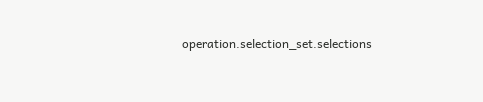operation.selection_set.selections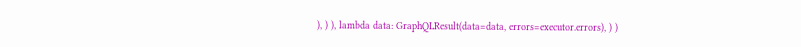), ) ), lambda data: GraphQLResult(data=data, errors=executor.errors), ) )